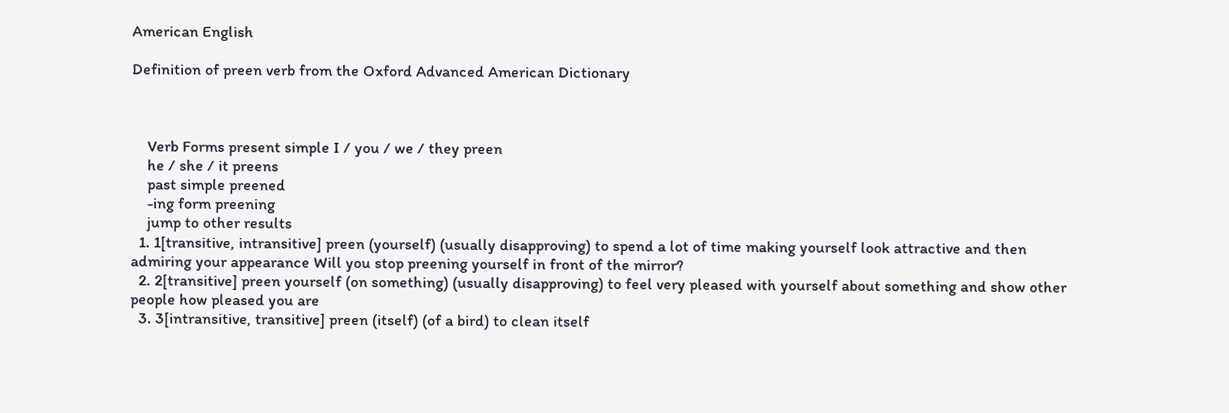American English

Definition of preen verb from the Oxford Advanced American Dictionary



    Verb Forms present simple I / you / we / they preen
    he / she / it preens
    past simple preened
    -ing form preening
    jump to other results
  1. 1[transitive, intransitive] preen (yourself) (usually disapproving) to spend a lot of time making yourself look attractive and then admiring your appearance Will you stop preening yourself in front of the mirror?
  2. 2[transitive] preen yourself (on something) (usually disapproving) to feel very pleased with yourself about something and show other people how pleased you are
  3. 3[intransitive, transitive] preen (itself) (of a bird) to clean itself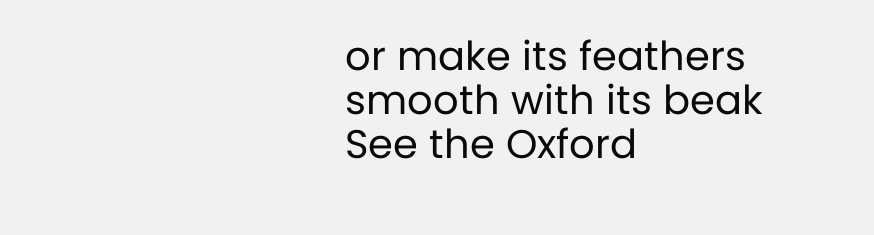or make its feathers smooth with its beak
See the Oxford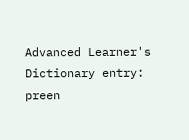Advanced Learner's Dictionary entry: preen